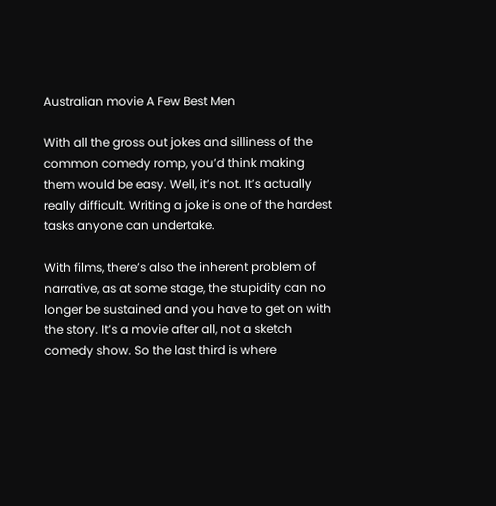Australian movie A Few Best Men

With all the gross out jokes and silliness of the common comedy romp, you’d think making them would be easy. Well, it’s not. It’s actually really difficult. Writing a joke is one of the hardest tasks anyone can undertake.

With films, there’s also the inherent problem of narrative, as at some stage, the stupidity can no longer be sustained and you have to get on with the story. It’s a movie after all, not a sketch comedy show. So the last third is where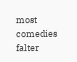most comedies falter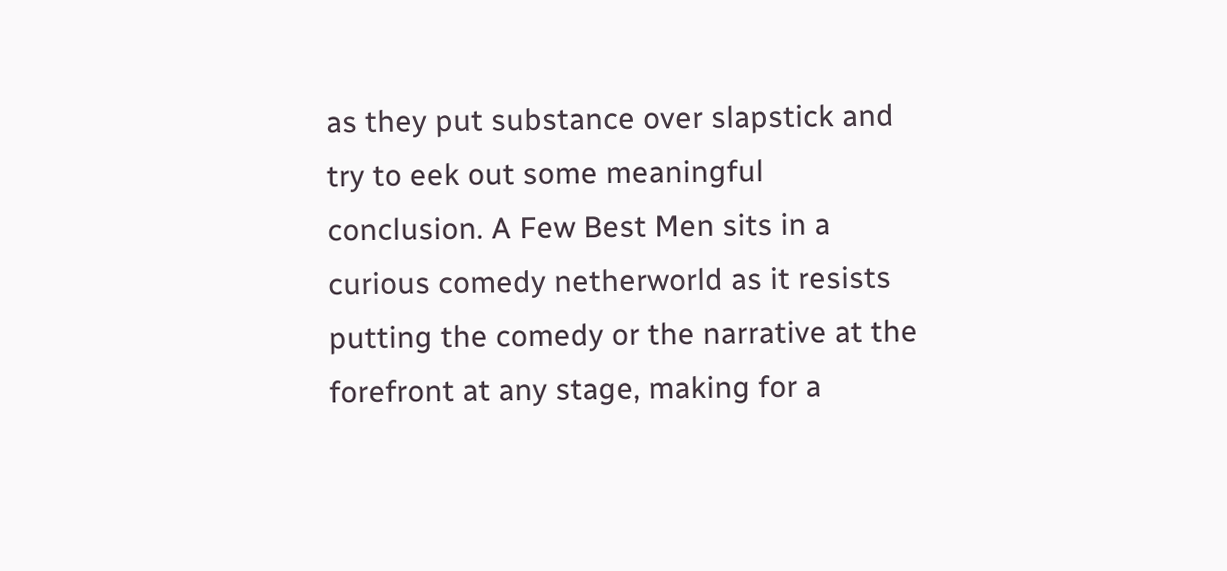as they put substance over slapstick and try to eek out some meaningful conclusion. A Few Best Men sits in a curious comedy netherworld as it resists putting the comedy or the narrative at the forefront at any stage, making for a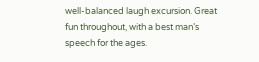well-balanced laugh excursion. Great fun throughout, with a best man’s speech for the ages.